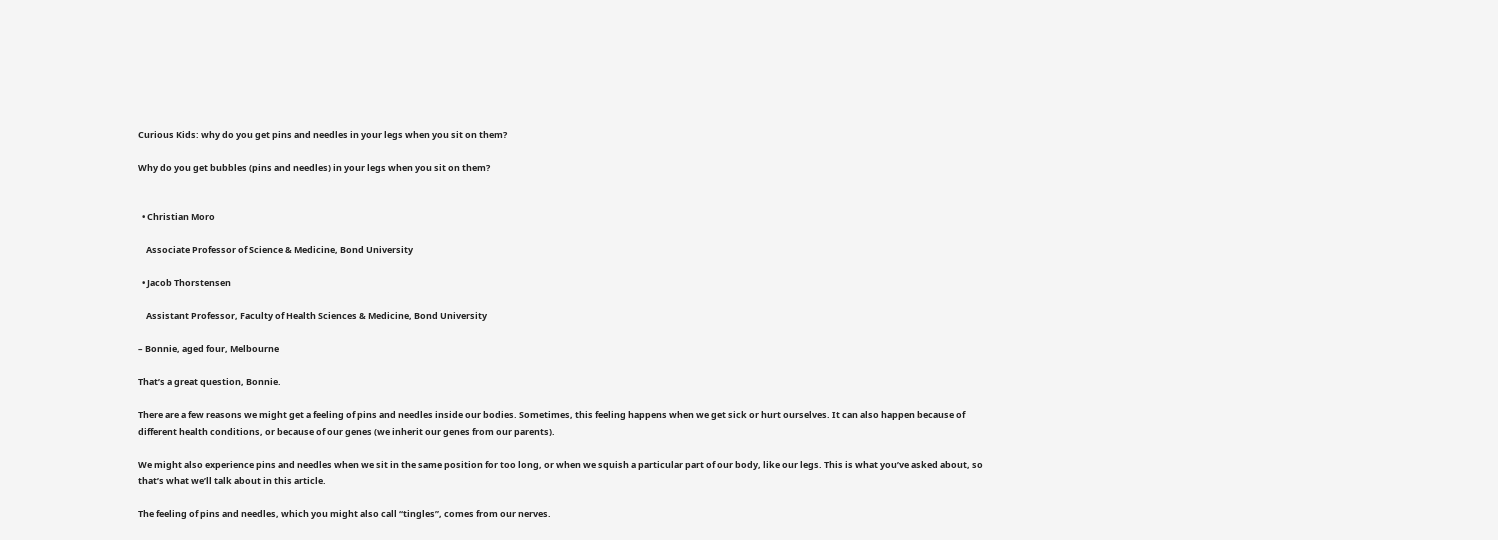Curious Kids: why do you get pins and needles in your legs when you sit on them?

Why do you get bubbles (pins and needles) in your legs when you sit on them?


  • Christian Moro

    Associate Professor of Science & Medicine, Bond University

  • Jacob Thorstensen

    Assistant Professor, Faculty of Health Sciences & Medicine, Bond University

– Bonnie, aged four, Melbourne

That’s a great question, Bonnie.

There are a few reasons we might get a feeling of pins and needles inside our bodies. Sometimes, this feeling happens when we get sick or hurt ourselves. It can also happen because of different health conditions, or because of our genes (we inherit our genes from our parents).

We might also experience pins and needles when we sit in the same position for too long, or when we squish a particular part of our body, like our legs. This is what you’ve asked about, so that’s what we’ll talk about in this article.

The feeling of pins and needles, which you might also call “tingles”, comes from our nerves.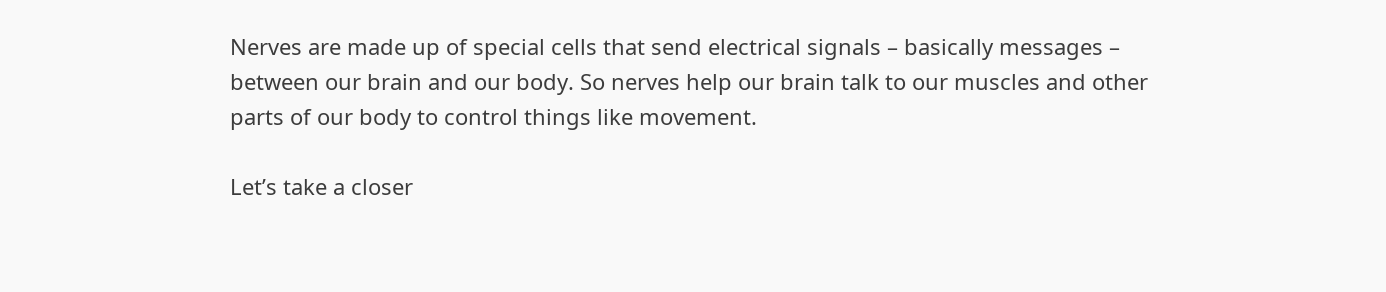Nerves are made up of special cells that send electrical signals – basically messages – between our brain and our body. So nerves help our brain talk to our muscles and other parts of our body to control things like movement.

Let’s take a closer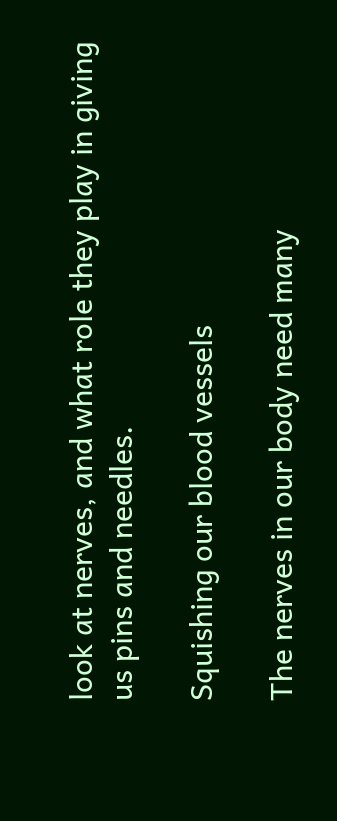look at nerves, and what role they play in giving us pins and needles.

Squishing our blood vessels

The nerves in our body need many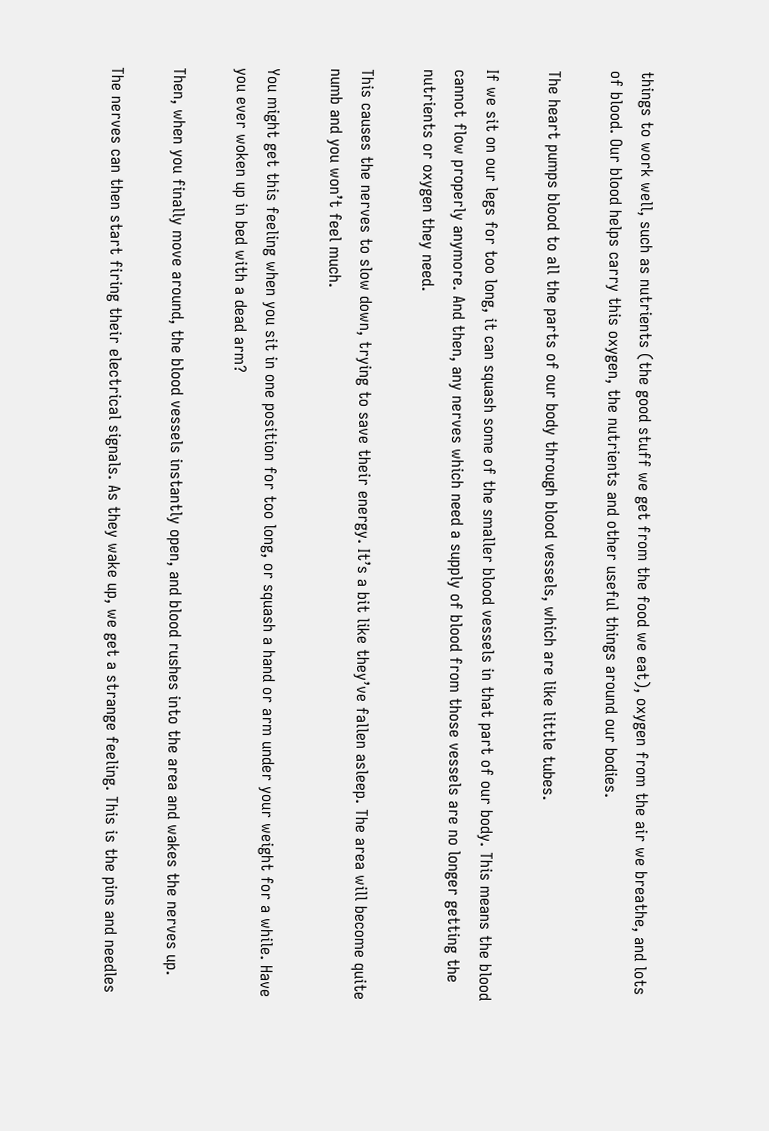things to work well, such as nutrients (the good stuff we get from the food we eat), oxygen from the air we breathe, and lots of blood. Our blood helps carry this oxygen, the nutrients and other useful things around our bodies.

The heart pumps blood to all the parts of our body through blood vessels, which are like little tubes.

If we sit on our legs for too long, it can squash some of the smaller blood vessels in that part of our body. This means the blood cannot flow properly anymore. And then, any nerves which need a supply of blood from those vessels are no longer getting the nutrients or oxygen they need.

This causes the nerves to slow down, trying to save their energy. It’s a bit like they’ve fallen asleep. The area will become quite numb and you won’t feel much.

You might get this feeling when you sit in one position for too long, or squash a hand or arm under your weight for a while. Have you ever woken up in bed with a dead arm?

Then, when you finally move around, the blood vessels instantly open, and blood rushes into the area and wakes the nerves up.

The nerves can then start firing their electrical signals. As they wake up, we get a strange feeling. This is the pins and needles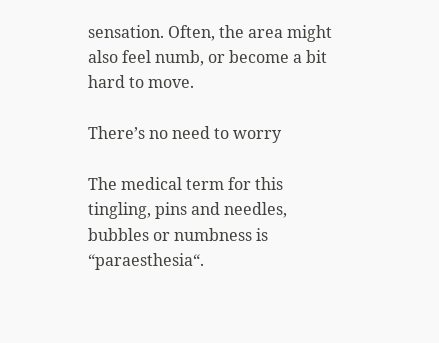sensation. Often, the area might also feel numb, or become a bit hard to move.

There’s no need to worry

The medical term for this tingling, pins and needles, bubbles or numbness is “paraesthesia“.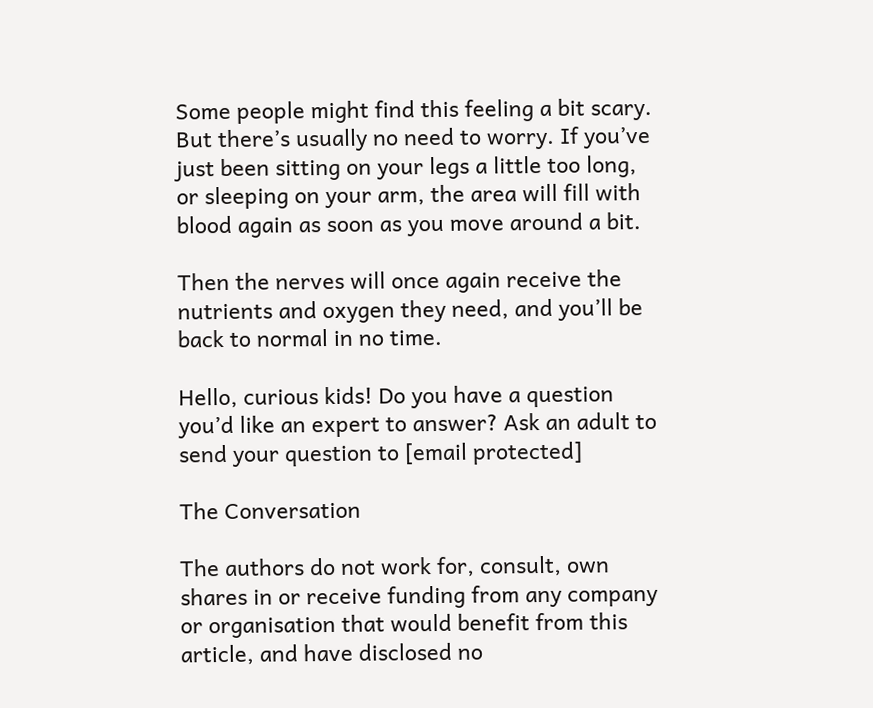Some people might find this feeling a bit scary. But there’s usually no need to worry. If you’ve just been sitting on your legs a little too long, or sleeping on your arm, the area will fill with blood again as soon as you move around a bit.

Then the nerves will once again receive the nutrients and oxygen they need, and you’ll be back to normal in no time.

Hello, curious kids! Do you have a question you’d like an expert to answer? Ask an adult to send your question to [email protected]

The Conversation

The authors do not work for, consult, own shares in or receive funding from any company or organisation that would benefit from this article, and have disclosed no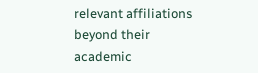relevant affiliations beyond their academic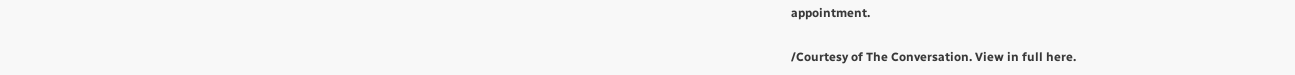appointment.

/Courtesy of The Conversation. View in full here.